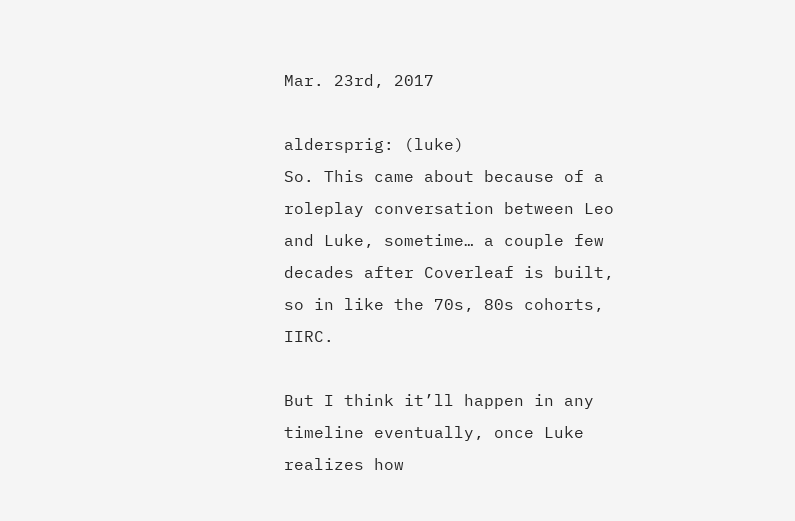Mar. 23rd, 2017

aldersprig: (luke)
So. This came about because of a roleplay conversation between Leo and Luke, sometime… a couple few decades after Coverleaf is built, so in like the 70s, 80s cohorts, IIRC.

But I think it’ll happen in any timeline eventually, once Luke realizes how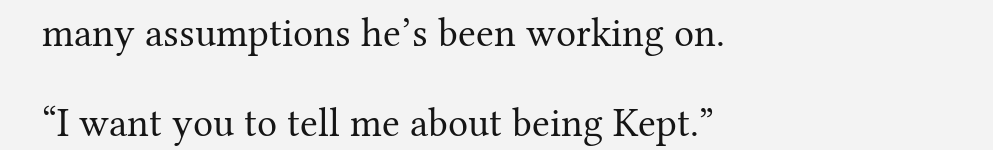many assumptions he’s been working on.

“I want you to tell me about being Kept.”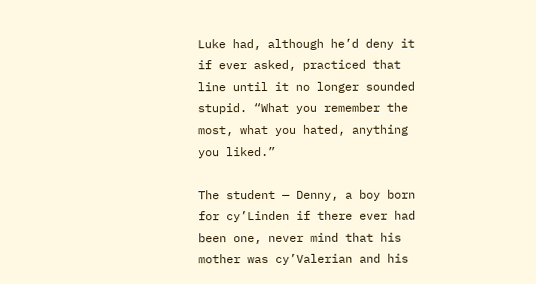Luke had, although he’d deny it if ever asked, practiced that line until it no longer sounded stupid. “What you remember the most, what you hated, anything you liked.”

The student — Denny, a boy born for cy’Linden if there ever had been one, never mind that his mother was cy’Valerian and his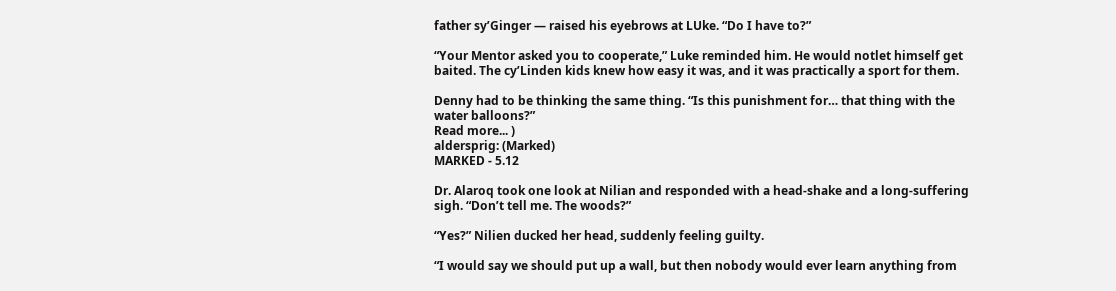father sy’Ginger — raised his eyebrows at LUke. “Do I have to?”

“Your Mentor asked you to cooperate,” Luke reminded him. He would notlet himself get baited. The cy’Linden kids knew how easy it was, and it was practically a sport for them.

Denny had to be thinking the same thing. “Is this punishment for… that thing with the water balloons?”
Read more... )
aldersprig: (Marked)
MARKED - 5.12

Dr. Alaroq took one look at Nilian and responded with a head-shake and a long-suffering sigh. “Don’t tell me. The woods?”

“Yes?” Nilien ducked her head, suddenly feeling guilty.

“I would say we should put up a wall, but then nobody would ever learn anything from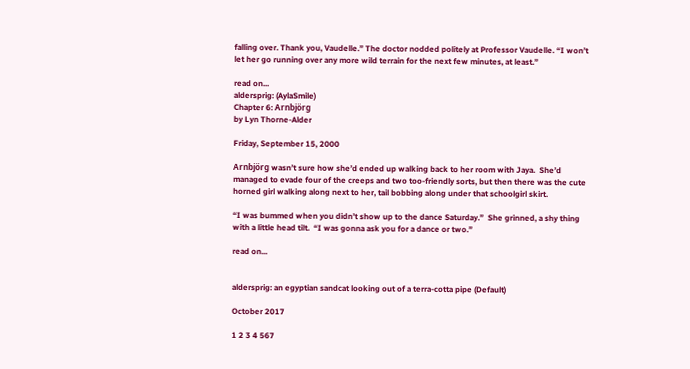falling over. Thank you, Vaudelle.” The doctor nodded politely at Professor Vaudelle. “I won’t let her go running over any more wild terrain for the next few minutes, at least.”

read on...
aldersprig: (AylaSmile)
Chapter 6: Arnbjörg
by Lyn Thorne-Alder

Friday, September 15, 2000

Arnbjörg wasn’t sure how she’d ended up walking back to her room with Jaya.  She’d managed to evade four of the creeps and two too-friendly sorts, but then there was the cute horned girl walking along next to her, tail bobbing along under that schoolgirl skirt.

“I was bummed when you didn’t show up to the dance Saturday.”  She grinned, a shy thing with a little head tilt.  “I was gonna ask you for a dance or two.”

read on...


aldersprig: an egyptian sandcat looking out of a terra-cotta pipe (Default)

October 2017

1 2 3 4 567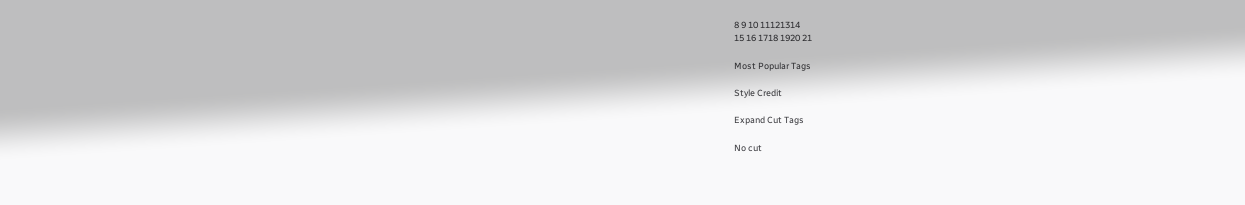8 9 10 11121314
15 16 1718 1920 21

Most Popular Tags

Style Credit

Expand Cut Tags

No cut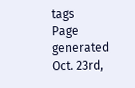tags
Page generated Oct. 23rd,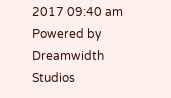2017 09:40 am
Powered by Dreamwidth Studios